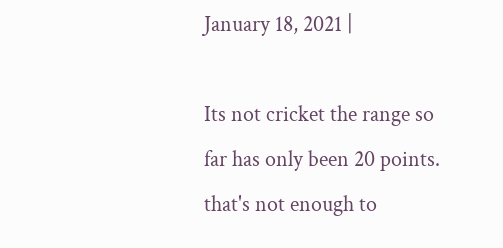January 18, 2021 |

Its not cricket the range so far has only been 20 points. that's not enough to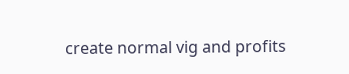create normal vig and profits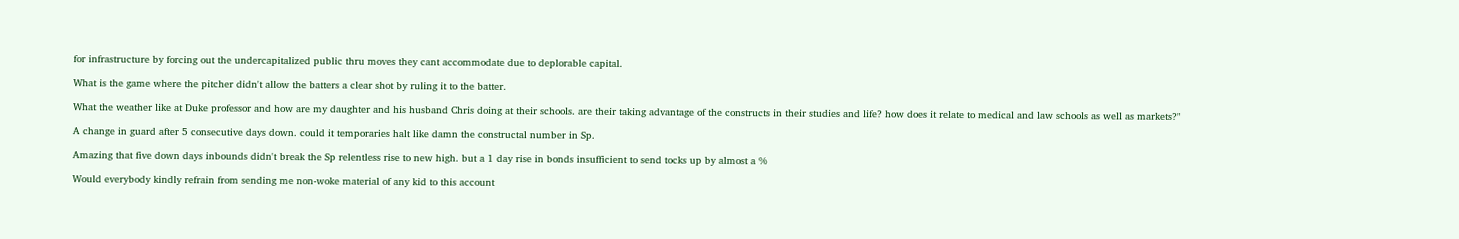for infrastructure by forcing out the undercapitalized public thru moves they cant accommodate due to deplorable capital.

What is the game where the pitcher didn't allow the batters a clear shot by ruling it to the batter.

What the weather like at Duke professor and how are my daughter and his husband Chris doing at their schools. are their taking advantage of the constructs in their studies and life? how does it relate to medical and law schools as well as markets?"

A change in guard after 5 consecutive days down. could it temporaries halt like damn the constructal number in Sp.

Amazing that five down days inbounds didn't break the Sp relentless rise to new high. but a 1 day rise in bonds insufficient to send tocks up by almost a %

Would everybody kindly refrain from sending me non-woke material of any kid to this account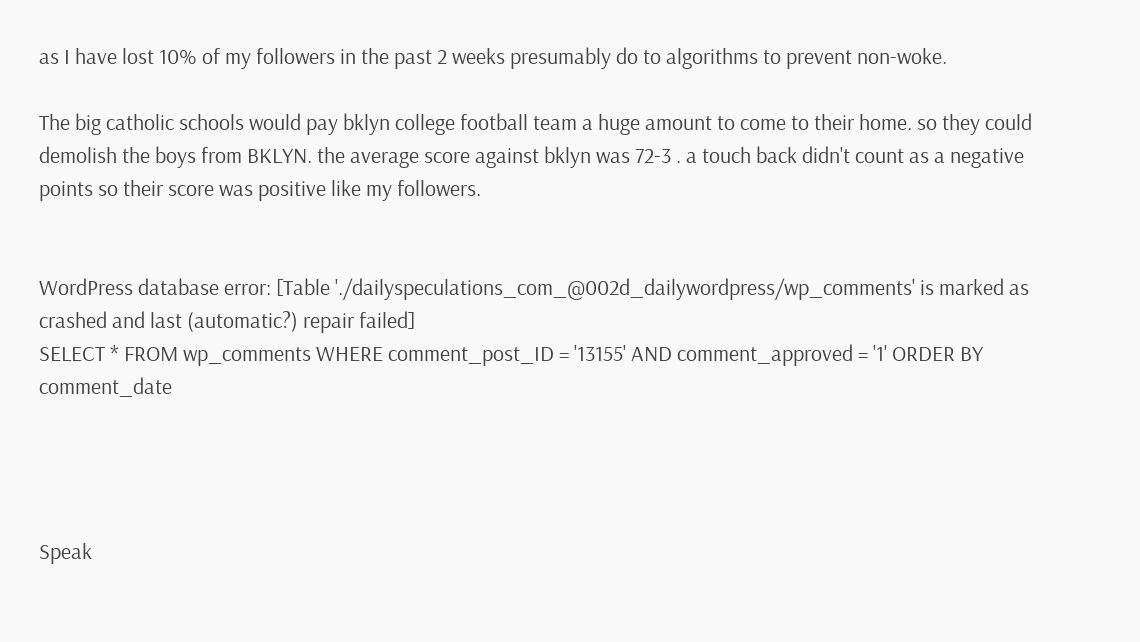as I have lost 10% of my followers in the past 2 weeks presumably do to algorithms to prevent non-woke.

The big catholic schools would pay bklyn college football team a huge amount to come to their home. so they could demolish the boys from BKLYN. the average score against bklyn was 72-3 . a touch back didn't count as a negative points so their score was positive like my followers.


WordPress database error: [Table './dailyspeculations_com_@002d_dailywordpress/wp_comments' is marked as crashed and last (automatic?) repair failed]
SELECT * FROM wp_comments WHERE comment_post_ID = '13155' AND comment_approved = '1' ORDER BY comment_date




Speak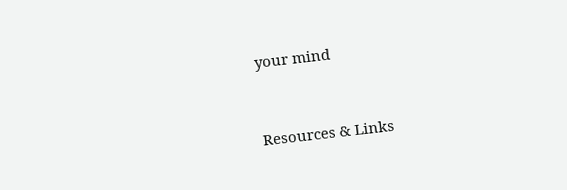your mind


Resources & Links